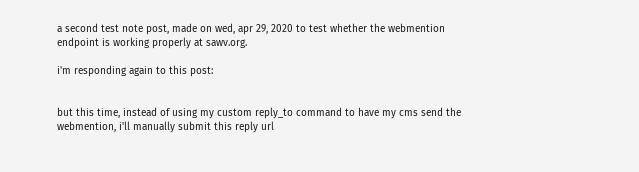a second test note post, made on wed, apr 29, 2020 to test whether the webmention endpoint is working properly at sawv.org.

i'm responding again to this post:


but this time, instead of using my custom reply_to command to have my cms send the webmention, i'll manually submit this reply url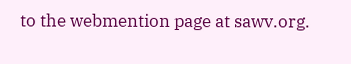to the webmention page at sawv.org.